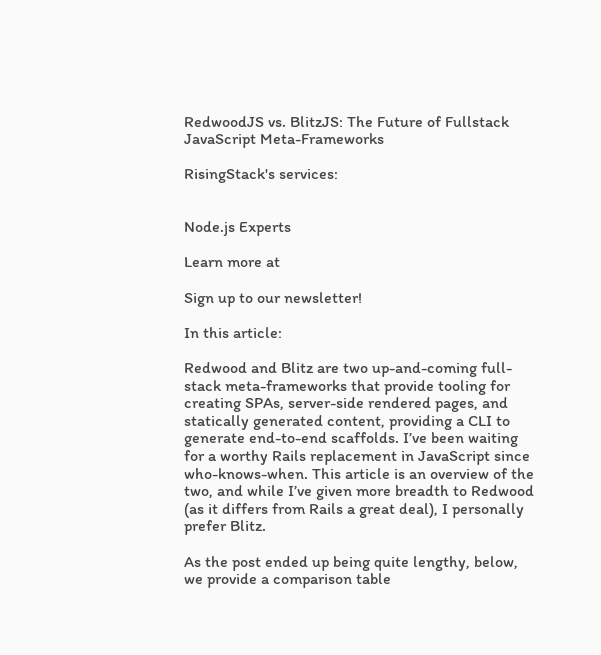RedwoodJS vs. BlitzJS: The Future of Fullstack JavaScript Meta-Frameworks

RisingStack's services:


Node.js Experts

Learn more at

Sign up to our newsletter!

In this article:

Redwood and Blitz are two up-and-coming full-stack meta-frameworks that provide tooling for creating SPAs, server-side rendered pages, and statically generated content, providing a CLI to generate end-to-end scaffolds. I’ve been waiting for a worthy Rails replacement in JavaScript since who-knows-when. This article is an overview of the two, and while I’ve given more breadth to Redwood (as it differs from Rails a great deal), I personally prefer Blitz.

As the post ended up being quite lengthy, below, we provide a comparison table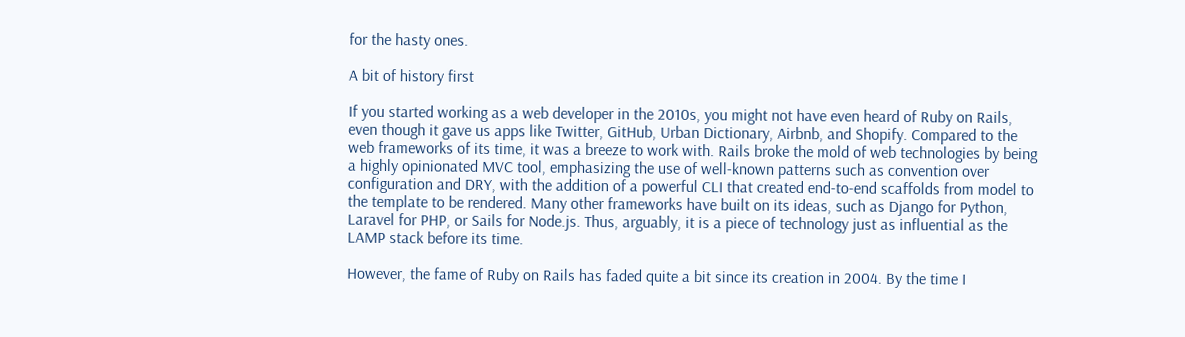for the hasty ones.

A bit of history first

If you started working as a web developer in the 2010s, you might not have even heard of Ruby on Rails, even though it gave us apps like Twitter, GitHub, Urban Dictionary, Airbnb, and Shopify. Compared to the web frameworks of its time, it was a breeze to work with. Rails broke the mold of web technologies by being a highly opinionated MVC tool, emphasizing the use of well-known patterns such as convention over configuration and DRY, with the addition of a powerful CLI that created end-to-end scaffolds from model to the template to be rendered. Many other frameworks have built on its ideas, such as Django for Python, Laravel for PHP, or Sails for Node.js. Thus, arguably, it is a piece of technology just as influential as the LAMP stack before its time.

However, the fame of Ruby on Rails has faded quite a bit since its creation in 2004. By the time I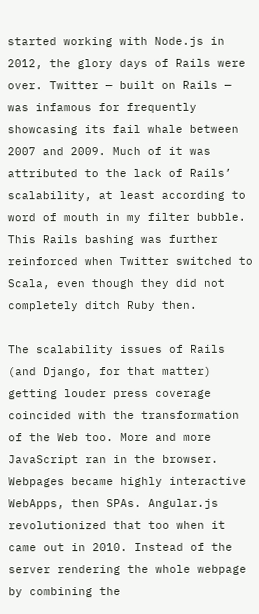started working with Node.js in 2012, the glory days of Rails were over. Twitter — built on Rails — was infamous for frequently showcasing its fail whale between 2007 and 2009. Much of it was attributed to the lack of Rails’ scalability, at least according to word of mouth in my filter bubble. This Rails bashing was further reinforced when Twitter switched to Scala, even though they did not completely ditch Ruby then.

The scalability issues of Rails (and Django, for that matter) getting louder press coverage coincided with the transformation of the Web too. More and more JavaScript ran in the browser. Webpages became highly interactive WebApps, then SPAs. Angular.js revolutionized that too when it came out in 2010. Instead of the server rendering the whole webpage by combining the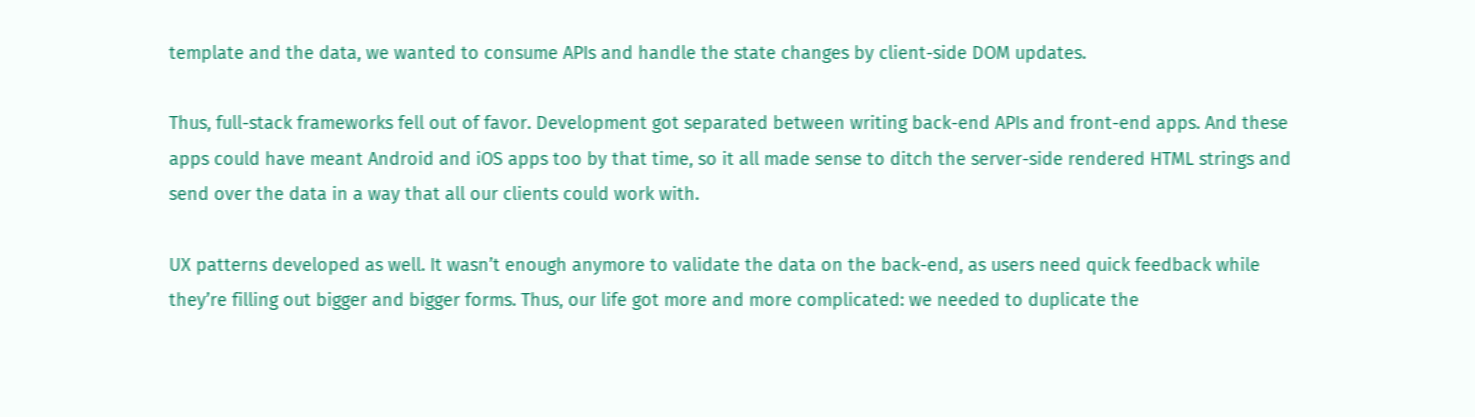template and the data, we wanted to consume APIs and handle the state changes by client-side DOM updates.

Thus, full-stack frameworks fell out of favor. Development got separated between writing back-end APIs and front-end apps. And these apps could have meant Android and iOS apps too by that time, so it all made sense to ditch the server-side rendered HTML strings and send over the data in a way that all our clients could work with.

UX patterns developed as well. It wasn’t enough anymore to validate the data on the back-end, as users need quick feedback while they’re filling out bigger and bigger forms. Thus, our life got more and more complicated: we needed to duplicate the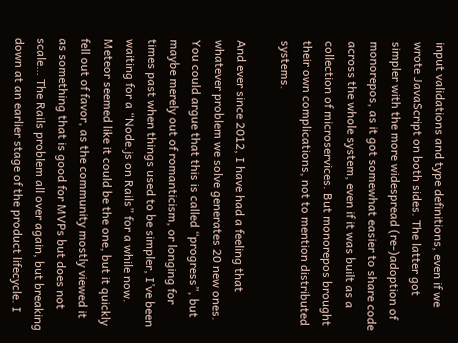input validations and type definitions, even if we wrote JavaScript on both sides. The latter got simpler with the more widespread (re-)adoption of monorepos, as it got somewhat easier to share code across the whole system, even if it was built as a collection of microservices. But monorepos brought their own complications, not to mention distributed systems.

And ever since 2012, I have had a feeling that whatever problem we solve generates 20 new ones. You could argue that this is called “progress”, but maybe merely out of romanticism, or longing for times past when things used to be simpler, I’ve been waiting for a “Node.js on Rails” for a while now. Meteor seemed like it could be the one, but it quickly fell out of favor, as the community mostly viewed it as something that is good for MVPs but does not scale… The Rails problem all over again, but breaking down at an earlier stage of the product lifecycle. I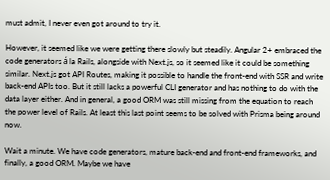must admit, I never even got around to try it.

However, it seemed like we were getting there slowly but steadily. Angular 2+ embraced the code generators á la Rails, alongside with Next.js, so it seemed like it could be something similar. Next.js got API Routes, making it possible to handle the front-end with SSR and write back-end APIs too. But it still lacks a powerful CLI generator and has nothing to do with the data layer either. And in general, a good ORM was still missing from the equation to reach the power level of Rails. At least this last point seems to be solved with Prisma being around now.

Wait a minute. We have code generators, mature back-end and front-end frameworks, and finally, a good ORM. Maybe we have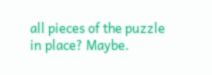all pieces of the puzzle in place? Maybe.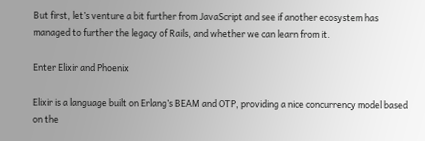But first, let’s venture a bit further from JavaScript and see if another ecosystem has managed to further the legacy of Rails, and whether we can learn from it.

Enter Elixir and Phoenix

Elixir is a language built on Erlang’s BEAM and OTP, providing a nice concurrency model based on the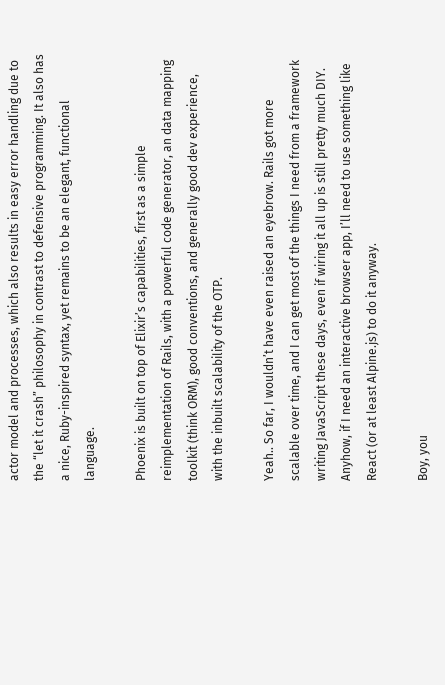actor model and processes, which also results in easy error handling due to the “let it crash” philosophy in contrast to defensive programming. It also has a nice, Ruby-inspired syntax, yet remains to be an elegant, functional language.

Phoenix is built on top of Elixir’s capabilities, first as a simple reimplementation of Rails, with a powerful code generator, an data mapping toolkit (think ORM), good conventions, and generally good dev experience, with the inbuilt scalability of the OTP.

Yeah.. So far, I wouldn’t have even raised an eyebrow. Rails got more scalable over time, and I can get most of the things I need from a framework writing JavaScript these days, even if wiring it all up is still pretty much DIY. Anyhow, if I need an interactive browser app, I’ll need to use something like React (or at least Alpine.js) to do it anyway.

Boy, you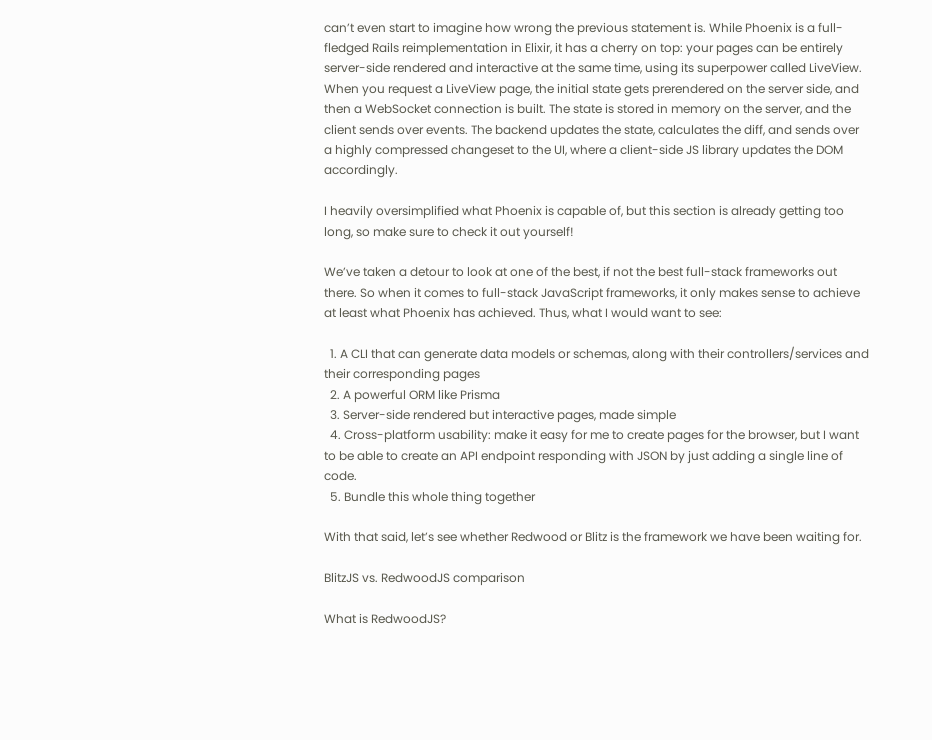can’t even start to imagine how wrong the previous statement is. While Phoenix is a full-fledged Rails reimplementation in Elixir, it has a cherry on top: your pages can be entirely server-side rendered and interactive at the same time, using its superpower called LiveView. When you request a LiveView page, the initial state gets prerendered on the server side, and then a WebSocket connection is built. The state is stored in memory on the server, and the client sends over events. The backend updates the state, calculates the diff, and sends over a highly compressed changeset to the UI, where a client-side JS library updates the DOM accordingly.

I heavily oversimplified what Phoenix is capable of, but this section is already getting too long, so make sure to check it out yourself!

We’ve taken a detour to look at one of the best, if not the best full-stack frameworks out there. So when it comes to full-stack JavaScript frameworks, it only makes sense to achieve at least what Phoenix has achieved. Thus, what I would want to see:

  1. A CLI that can generate data models or schemas, along with their controllers/services and their corresponding pages
  2. A powerful ORM like Prisma
  3. Server-side rendered but interactive pages, made simple
  4. Cross-platform usability: make it easy for me to create pages for the browser, but I want to be able to create an API endpoint responding with JSON by just adding a single line of code.
  5. Bundle this whole thing together

With that said, let’s see whether Redwood or Blitz is the framework we have been waiting for.

BlitzJS vs. RedwoodJS comparison

What is RedwoodJS?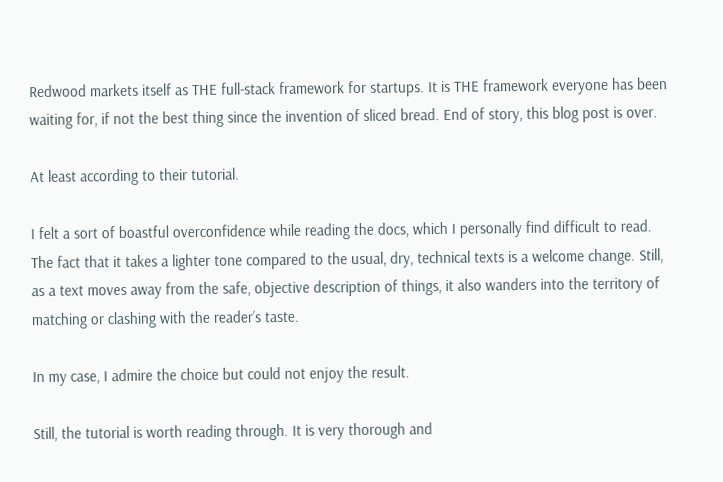Redwood markets itself as THE full-stack framework for startups. It is THE framework everyone has been waiting for, if not the best thing since the invention of sliced bread. End of story, this blog post is over.

At least according to their tutorial.

I felt a sort of boastful overconfidence while reading the docs, which I personally find difficult to read. The fact that it takes a lighter tone compared to the usual, dry, technical texts is a welcome change. Still, as a text moves away from the safe, objective description of things, it also wanders into the territory of matching or clashing with the reader’s taste.

In my case, I admire the choice but could not enjoy the result.

Still, the tutorial is worth reading through. It is very thorough and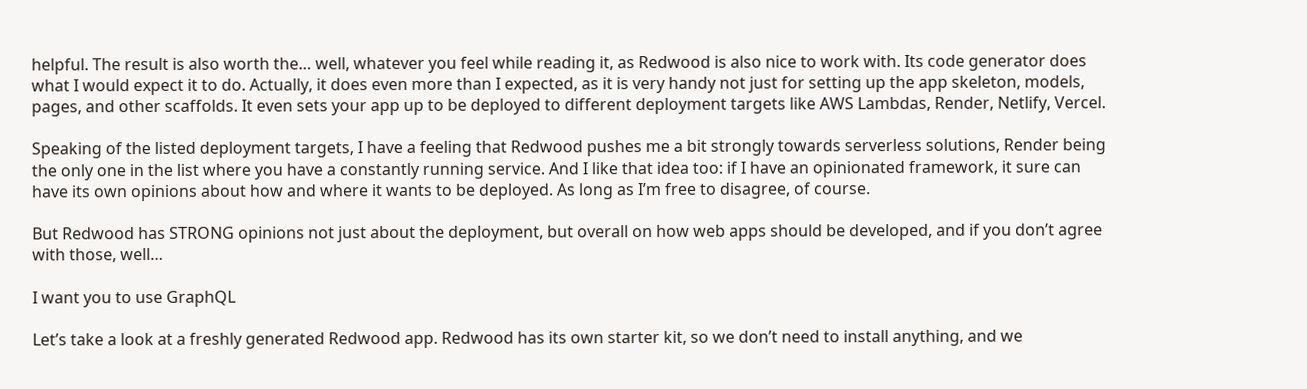helpful. The result is also worth the… well, whatever you feel while reading it, as Redwood is also nice to work with. Its code generator does what I would expect it to do. Actually, it does even more than I expected, as it is very handy not just for setting up the app skeleton, models, pages, and other scaffolds. It even sets your app up to be deployed to different deployment targets like AWS Lambdas, Render, Netlify, Vercel.

Speaking of the listed deployment targets, I have a feeling that Redwood pushes me a bit strongly towards serverless solutions, Render being the only one in the list where you have a constantly running service. And I like that idea too: if I have an opinionated framework, it sure can have its own opinions about how and where it wants to be deployed. As long as I’m free to disagree, of course.

But Redwood has STRONG opinions not just about the deployment, but overall on how web apps should be developed, and if you don’t agree with those, well…

I want you to use GraphQL

Let’s take a look at a freshly generated Redwood app. Redwood has its own starter kit, so we don’t need to install anything, and we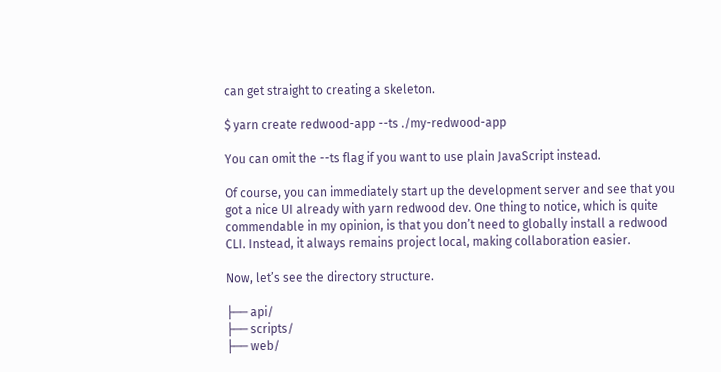can get straight to creating a skeleton.

$ yarn create redwood-app --ts ./my-redwood-app

You can omit the --ts flag if you want to use plain JavaScript instead.

Of course, you can immediately start up the development server and see that you got a nice UI already with yarn redwood dev. One thing to notice, which is quite commendable in my opinion, is that you don’t need to globally install a redwood CLI. Instead, it always remains project local, making collaboration easier.

Now, let’s see the directory structure.

├── api/
├── scripts/
├── web/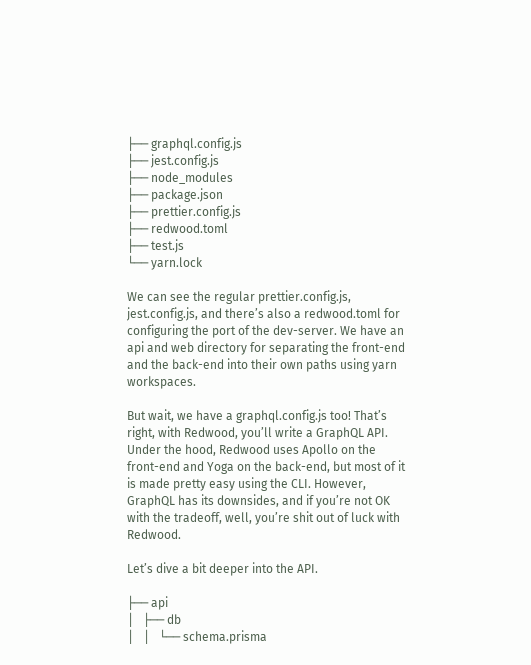├── graphql.config.js
├── jest.config.js
├── node_modules
├── package.json
├── prettier.config.js
├── redwood.toml
├── test.js
└── yarn.lock

We can see the regular prettier.config.js, jest.config.js, and there’s also a redwood.toml for configuring the port of the dev-server. We have an api and web directory for separating the front-end and the back-end into their own paths using yarn workspaces.

But wait, we have a graphql.config.js too! That’s right, with Redwood, you’ll write a GraphQL API. Under the hood, Redwood uses Apollo on the front-end and Yoga on the back-end, but most of it is made pretty easy using the CLI. However, GraphQL has its downsides, and if you’re not OK with the tradeoff, well, you’re shit out of luck with Redwood.

Let’s dive a bit deeper into the API.

├── api
│   ├── db
│   │   └── schema.prisma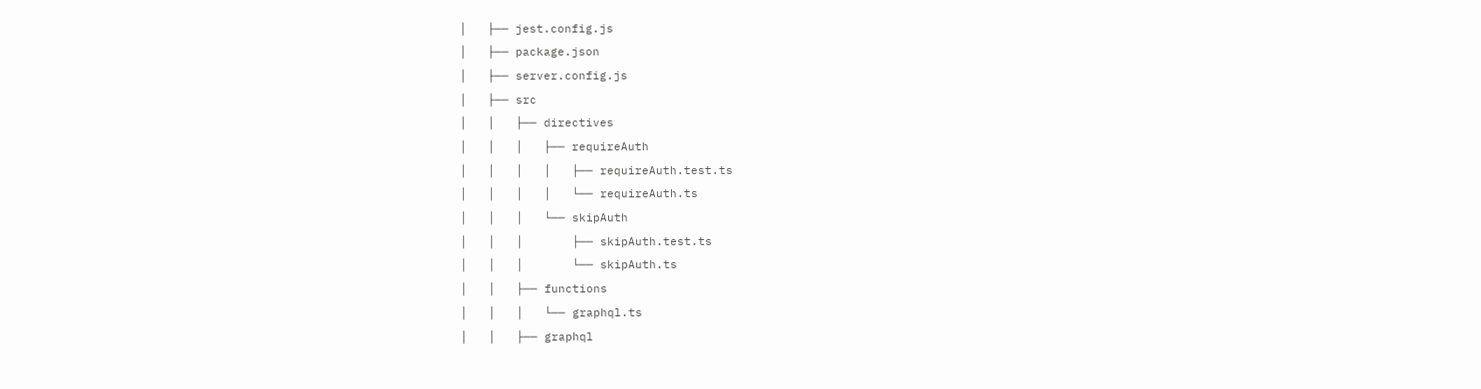│   ├── jest.config.js
│   ├── package.json
│   ├── server.config.js
│   ├── src
│   │   ├── directives
│   │   │   ├── requireAuth
│   │   │   │   ├── requireAuth.test.ts
│   │   │   │   └── requireAuth.ts
│   │   │   └── skipAuth
│   │   │       ├── skipAuth.test.ts
│   │   │       └── skipAuth.ts
│   │   ├── functions
│   │   │   └── graphql.ts
│   │   ├── graphql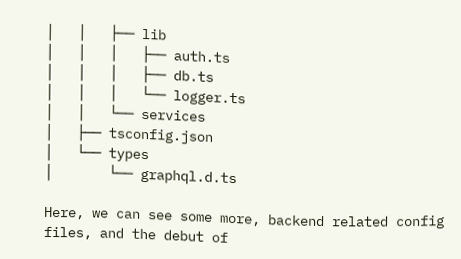│   │   ├── lib
│   │   │   ├── auth.ts
│   │   │   ├── db.ts
│   │   │   └── logger.ts
│   │   └── services
│   ├── tsconfig.json
│   └── types
│       └── graphql.d.ts

Here, we can see some more, backend related config files, and the debut of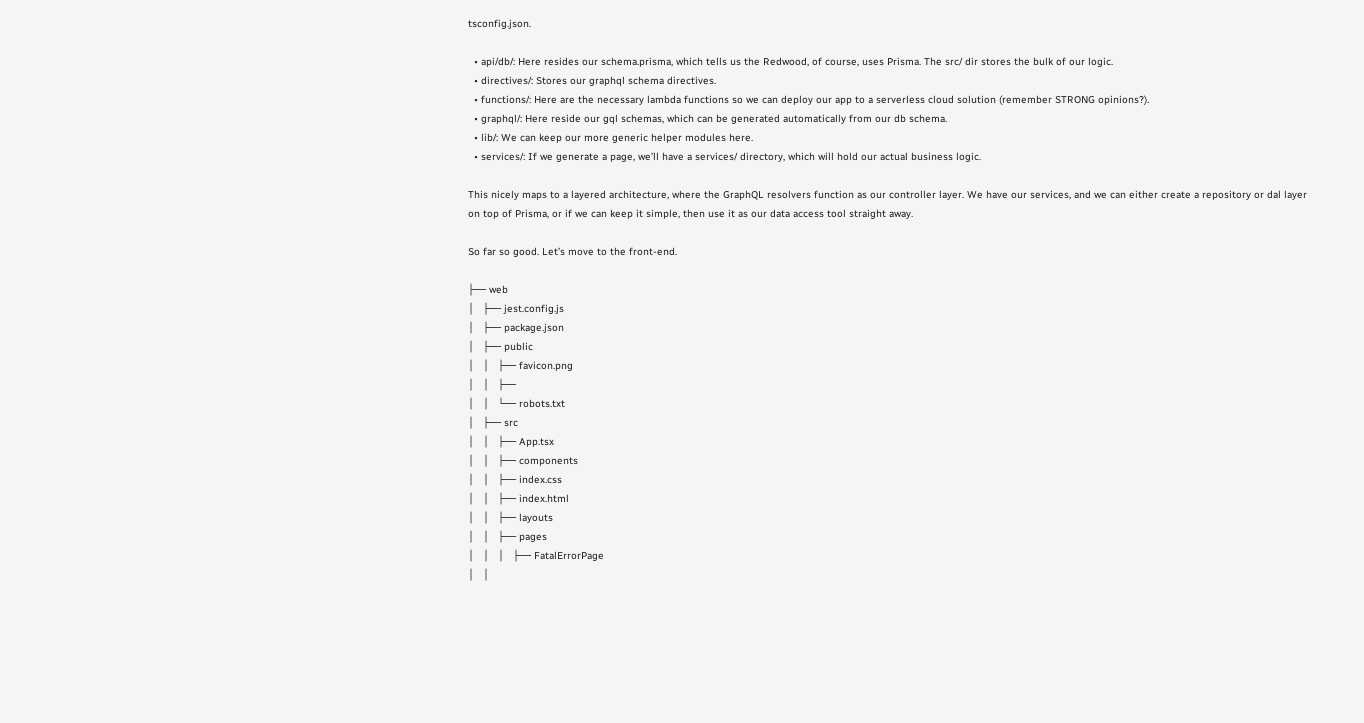tsconfig.json.

  • api/db/: Here resides our schema.prisma, which tells us the Redwood, of course, uses Prisma. The src/ dir stores the bulk of our logic.
  • directives/: Stores our graphql schema directives.
  • functions/: Here are the necessary lambda functions so we can deploy our app to a serverless cloud solution (remember STRONG opinions?).
  • graphql/: Here reside our gql schemas, which can be generated automatically from our db schema.
  • lib/: We can keep our more generic helper modules here.
  • services/: If we generate a page, we’ll have a services/ directory, which will hold our actual business logic.

This nicely maps to a layered architecture, where the GraphQL resolvers function as our controller layer. We have our services, and we can either create a repository or dal layer on top of Prisma, or if we can keep it simple, then use it as our data access tool straight away.

So far so good. Let’s move to the front-end.

├── web
│   ├── jest.config.js
│   ├── package.json
│   ├── public
│   │   ├── favicon.png
│   │   ├──
│   │   └── robots.txt
│   ├── src
│   │   ├── App.tsx
│   │   ├── components
│   │   ├── index.css
│   │   ├── index.html
│   │   ├── layouts
│   │   ├── pages
│   │   │   ├── FatalErrorPage
│   │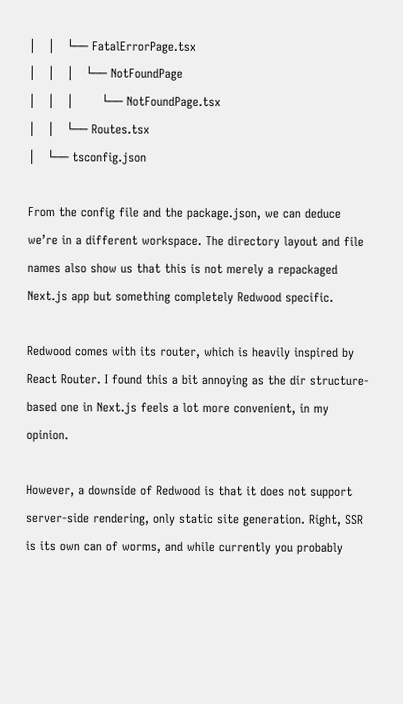│   │   └── FatalErrorPage.tsx
│   │   │   └── NotFoundPage
│   │   │       └── NotFoundPage.tsx
│   │   └── Routes.tsx
│   └── tsconfig.json

From the config file and the package.json, we can deduce we’re in a different workspace. The directory layout and file names also show us that this is not merely a repackaged Next.js app but something completely Redwood specific.

Redwood comes with its router, which is heavily inspired by React Router. I found this a bit annoying as the dir structure-based one in Next.js feels a lot more convenient, in my opinion.

However, a downside of Redwood is that it does not support server-side rendering, only static site generation. Right, SSR is its own can of worms, and while currently you probably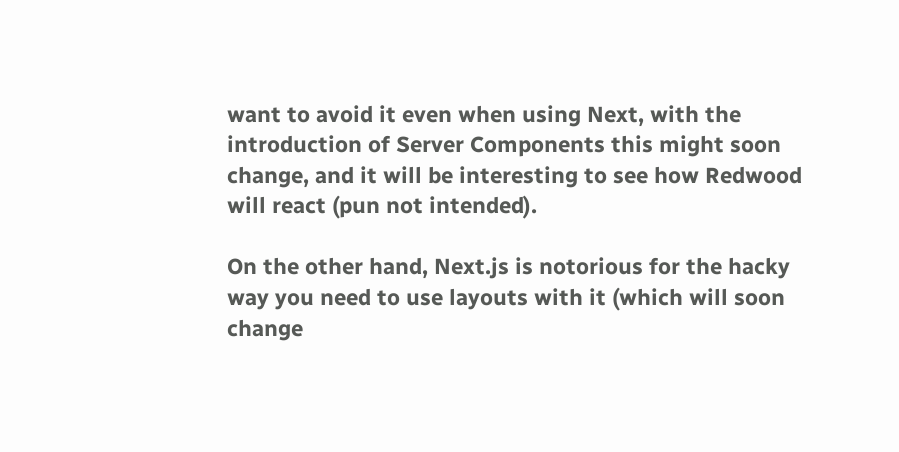want to avoid it even when using Next, with the introduction of Server Components this might soon change, and it will be interesting to see how Redwood will react (pun not intended).

On the other hand, Next.js is notorious for the hacky way you need to use layouts with it (which will soon change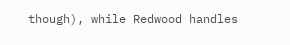though), while Redwood handles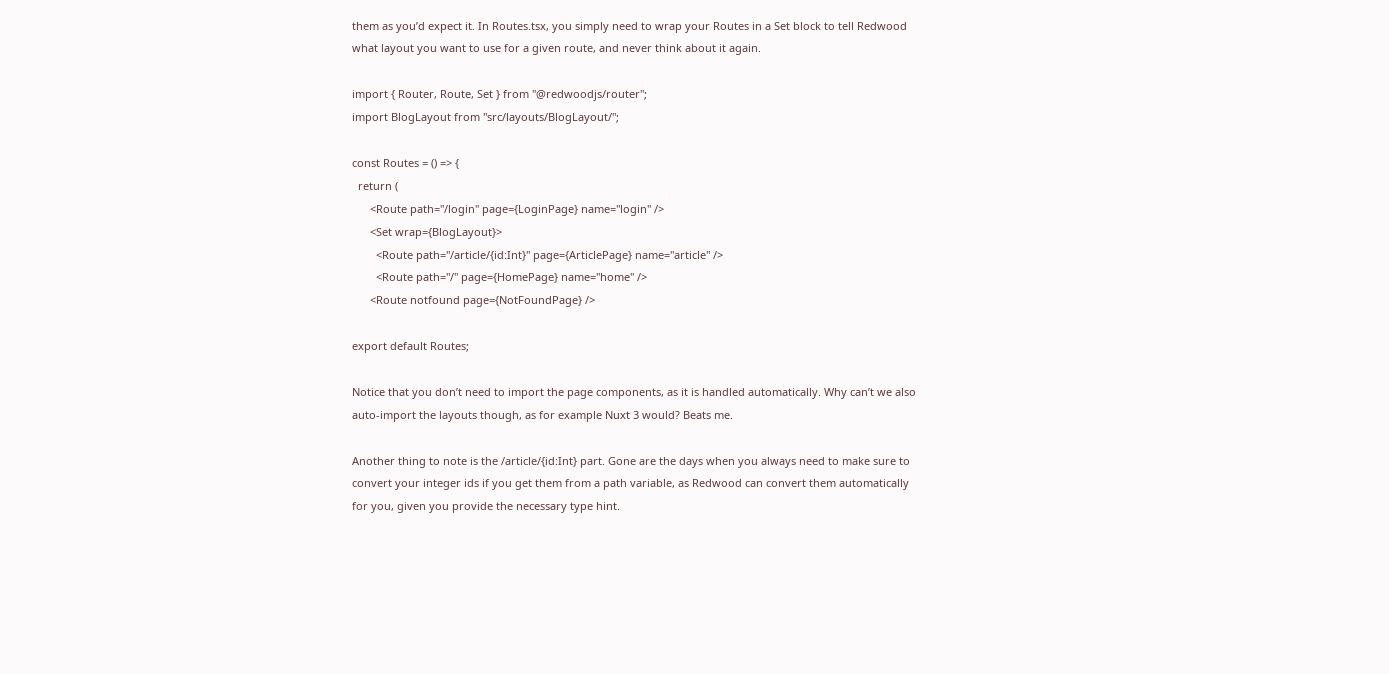them as you’d expect it. In Routes.tsx, you simply need to wrap your Routes in a Set block to tell Redwood what layout you want to use for a given route, and never think about it again.

import { Router, Route, Set } from "@redwoodjs/router";
import BlogLayout from "src/layouts/BlogLayout/";

const Routes = () => {
  return (
      <Route path="/login" page={LoginPage} name="login" />
      <Set wrap={BlogLayout}>
        <Route path="/article/{id:Int}" page={ArticlePage} name="article" />
        <Route path="/" page={HomePage} name="home" />
      <Route notfound page={NotFoundPage} />

export default Routes;

Notice that you don’t need to import the page components, as it is handled automatically. Why can’t we also auto-import the layouts though, as for example Nuxt 3 would? Beats me.

Another thing to note is the /article/{id:Int} part. Gone are the days when you always need to make sure to convert your integer ids if you get them from a path variable, as Redwood can convert them automatically for you, given you provide the necessary type hint.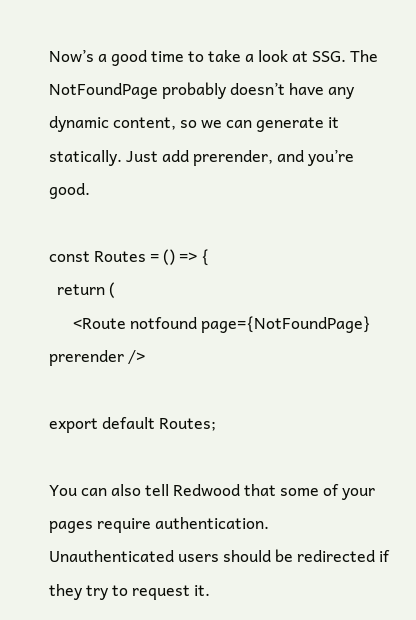Now’s a good time to take a look at SSG. The NotFoundPage probably doesn’t have any dynamic content, so we can generate it statically. Just add prerender, and you’re good.

const Routes = () => {
  return (
      <Route notfound page={NotFoundPage} prerender />

export default Routes;

You can also tell Redwood that some of your pages require authentication. Unauthenticated users should be redirected if they try to request it.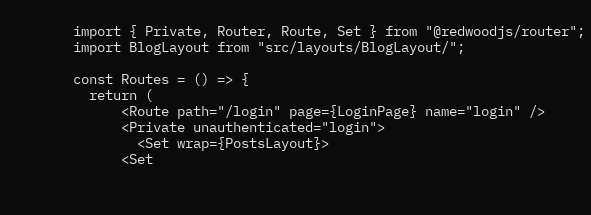import { Private, Router, Route, Set } from "@redwoodjs/router";
import BlogLayout from "src/layouts/BlogLayout/";

const Routes = () => {
  return (
      <Route path="/login" page={LoginPage} name="login" />
      <Private unauthenticated="login">
        <Set wrap={PostsLayout}>
      <Set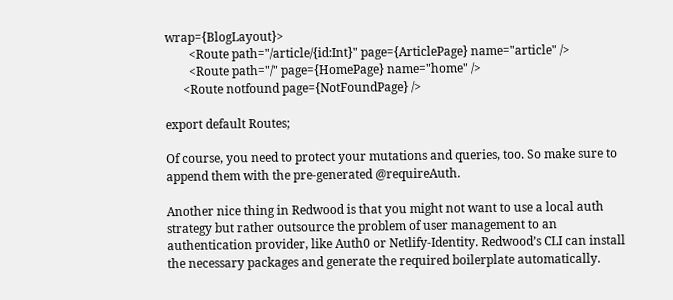wrap={BlogLayout}>
        <Route path="/article/{id:Int}" page={ArticlePage} name="article" />
        <Route path="/" page={HomePage} name="home" />
      <Route notfound page={NotFoundPage} />

export default Routes;

Of course, you need to protect your mutations and queries, too. So make sure to append them with the pre-generated @requireAuth.

Another nice thing in Redwood is that you might not want to use a local auth strategy but rather outsource the problem of user management to an authentication provider, like Auth0 or Netlify-Identity. Redwood’s CLI can install the necessary packages and generate the required boilerplate automatically.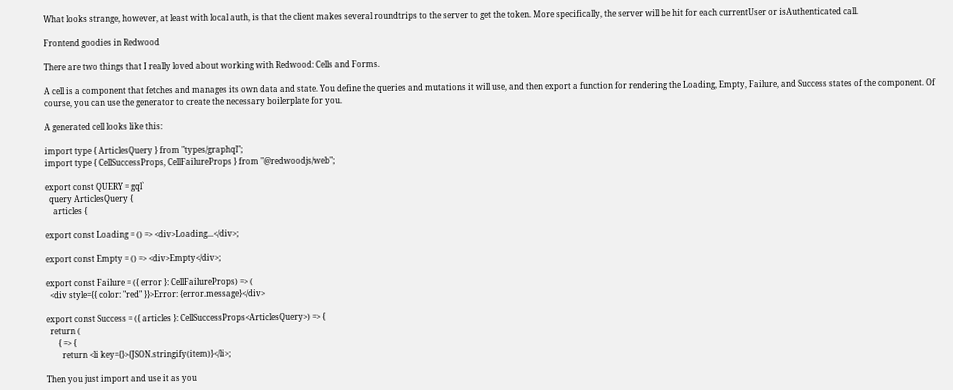What looks strange, however, at least with local auth, is that the client makes several roundtrips to the server to get the token. More specifically, the server will be hit for each currentUser or isAuthenticated call.

Frontend goodies in Redwood

There are two things that I really loved about working with Redwood: Cells and Forms.

A cell is a component that fetches and manages its own data and state. You define the queries and mutations it will use, and then export a function for rendering the Loading, Empty, Failure, and Success states of the component. Of course, you can use the generator to create the necessary boilerplate for you.

A generated cell looks like this:

import type { ArticlesQuery } from "types/graphql";
import type { CellSuccessProps, CellFailureProps } from "@redwoodjs/web";

export const QUERY = gql`
  query ArticlesQuery {
    articles {

export const Loading = () => <div>Loading...</div>;

export const Empty = () => <div>Empty</div>;

export const Failure = ({ error }: CellFailureProps) => (
  <div style={{ color: "red" }}>Error: {error.message}</div>

export const Success = ({ articles }: CellSuccessProps<ArticlesQuery>) => {
  return (
      { => {
        return <li key={}>{JSON.stringify(item)}</li>;

Then you just import and use it as you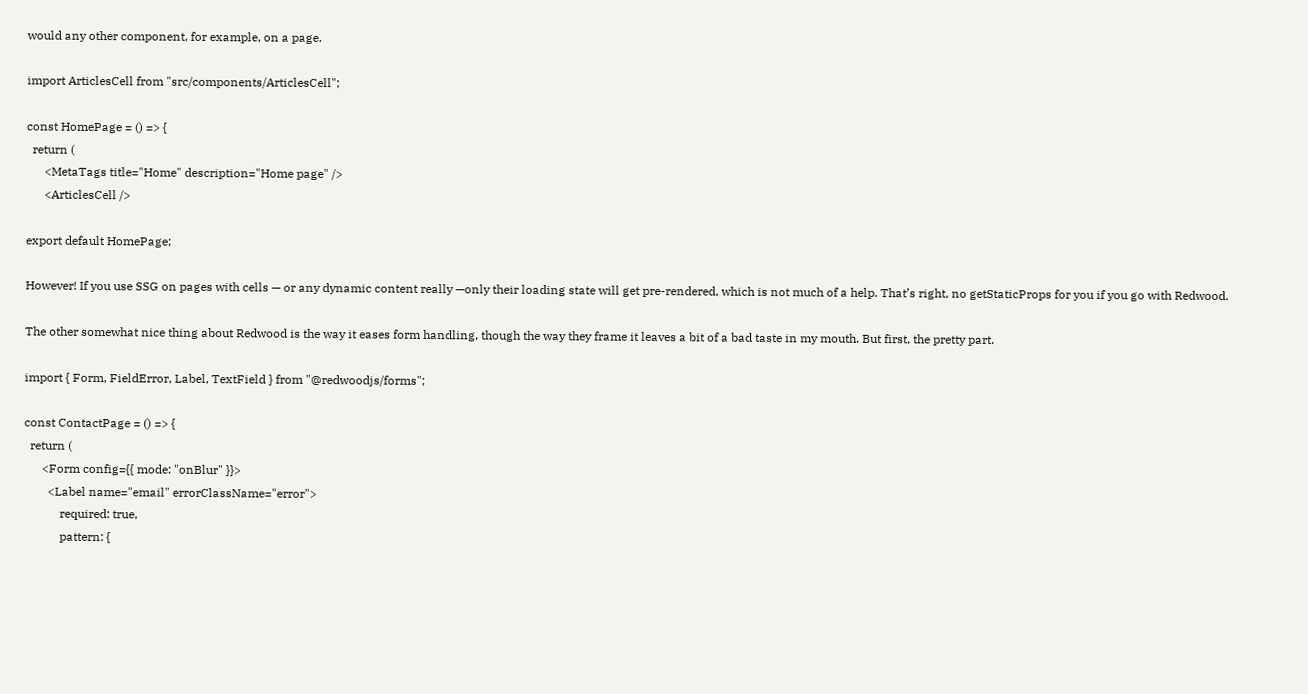would any other component, for example, on a page.

import ArticlesCell from "src/components/ArticlesCell";

const HomePage = () => {
  return (
      <MetaTags title="Home" description="Home page" />
      <ArticlesCell />

export default HomePage;

However! If you use SSG on pages with cells — or any dynamic content really —only their loading state will get pre-rendered, which is not much of a help. That’s right, no getStaticProps for you if you go with Redwood.

The other somewhat nice thing about Redwood is the way it eases form handling, though the way they frame it leaves a bit of a bad taste in my mouth. But first, the pretty part.

import { Form, FieldError, Label, TextField } from "@redwoodjs/forms";

const ContactPage = () => {
  return (
      <Form config={{ mode: "onBlur" }}>
        <Label name="email" errorClassName="error">
            required: true,
            pattern: {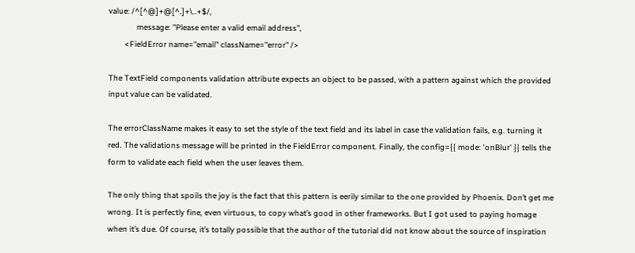value: /^[^@]+@[^.]+\..+$/,
              message: "Please enter a valid email address",
        <FieldError name="email" className="error" />

The TextField components validation attribute expects an object to be passed, with a pattern against which the provided input value can be validated.

The errorClassName makes it easy to set the style of the text field and its label in case the validation fails, e.g. turning it red. The validations message will be printed in the FieldError component. Finally, the config={{ mode: 'onBlur' }} tells the form to validate each field when the user leaves them.

The only thing that spoils the joy is the fact that this pattern is eerily similar to the one provided by Phoenix. Don’t get me wrong. It is perfectly fine, even virtuous, to copy what’s good in other frameworks. But I got used to paying homage when it’s due. Of course, it’s totally possible that the author of the tutorial did not know about the source of inspiration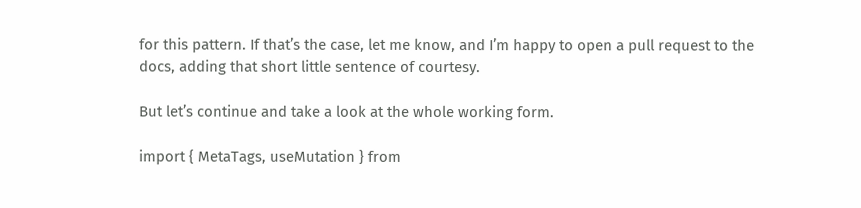for this pattern. If that’s the case, let me know, and I’m happy to open a pull request to the docs, adding that short little sentence of courtesy.

But let’s continue and take a look at the whole working form.

import { MetaTags, useMutation } from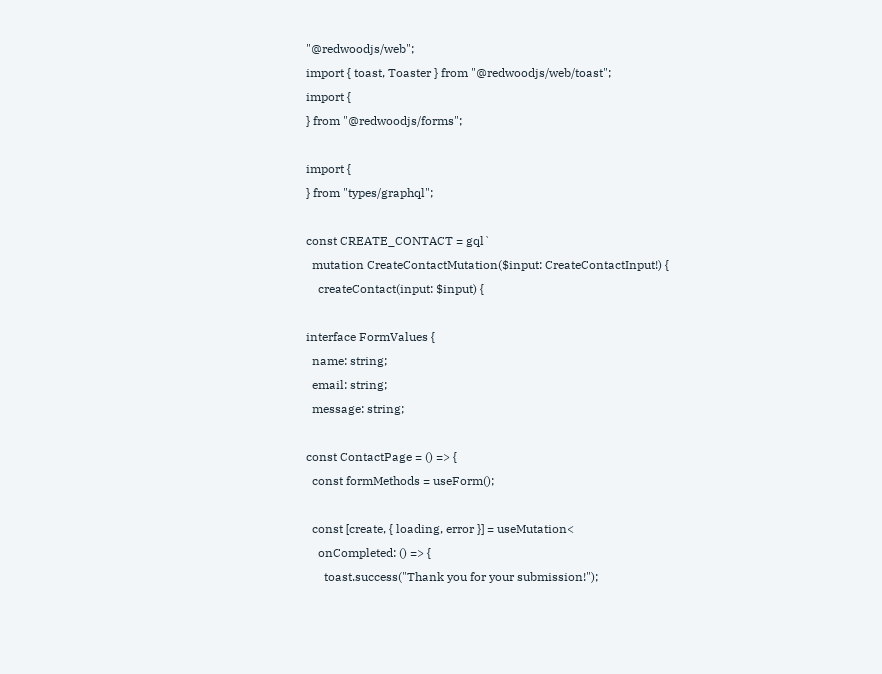"@redwoodjs/web";
import { toast, Toaster } from "@redwoodjs/web/toast";
import {
} from "@redwoodjs/forms";

import {
} from "types/graphql";

const CREATE_CONTACT = gql`
  mutation CreateContactMutation($input: CreateContactInput!) {
    createContact(input: $input) {

interface FormValues {
  name: string;
  email: string;
  message: string;

const ContactPage = () => {
  const formMethods = useForm();

  const [create, { loading, error }] = useMutation<
    onCompleted: () => {
      toast.success("Thank you for your submission!");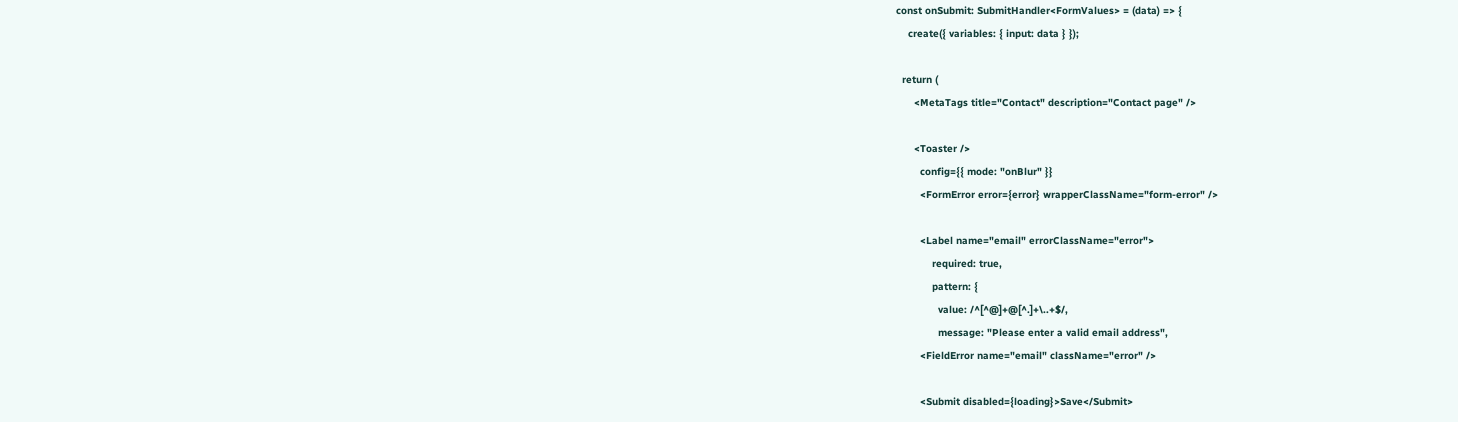const onSubmit: SubmitHandler<FormValues> = (data) => {
    create({ variables: { input: data } });

  return (
      <MetaTags title="Contact" description="Contact page" />

      <Toaster />
        config={{ mode: "onBlur" }}
        <FormError error={error} wrapperClassName="form-error" />

        <Label name="email" errorClassName="error">
            required: true,
            pattern: {
              value: /^[^@]+@[^.]+\..+$/,
              message: "Please enter a valid email address",
        <FieldError name="email" className="error" />

        <Submit disabled={loading}>Save</Submit>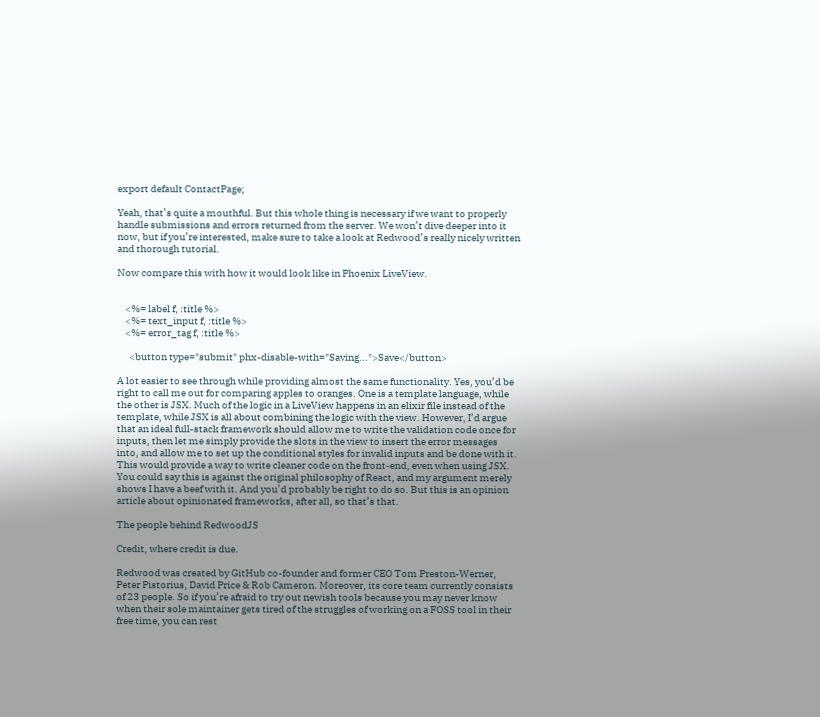export default ContactPage;

Yeah, that’s quite a mouthful. But this whole thing is necessary if we want to properly handle submissions and errors returned from the server. We won’t dive deeper into it now, but if you’re interested, make sure to take a look at Redwood’s really nicely written and thorough tutorial.

Now compare this with how it would look like in Phoenix LiveView.


    <%= label f, :title %>
    <%= text_input f, :title %>
    <%= error_tag f, :title %>

      <button type="submit" phx-disable-with="Saving...">Save</button>

A lot easier to see through while providing almost the same functionality. Yes, you’d be right to call me out for comparing apples to oranges. One is a template language, while the other is JSX. Much of the logic in a LiveView happens in an elixir file instead of the template, while JSX is all about combining the logic with the view. However, I’d argue that an ideal full-stack framework should allow me to write the validation code once for inputs, then let me simply provide the slots in the view to insert the error messages into, and allow me to set up the conditional styles for invalid inputs and be done with it. This would provide a way to write cleaner code on the front-end, even when using JSX. You could say this is against the original philosophy of React, and my argument merely shows I have a beef with it. And you’d probably be right to do so. But this is an opinion article about opinionated frameworks, after all, so that’s that.

The people behind RedwoodJS

Credit, where credit is due.

Redwood was created by GitHub co-founder and former CEO Tom Preston-Werner, Peter Pistorius, David Price & Rob Cameron. Moreover, its core team currently consists of 23 people. So if you’re afraid to try out newish tools because you may never know when their sole maintainer gets tired of the struggles of working on a FOSS tool in their free time, you can rest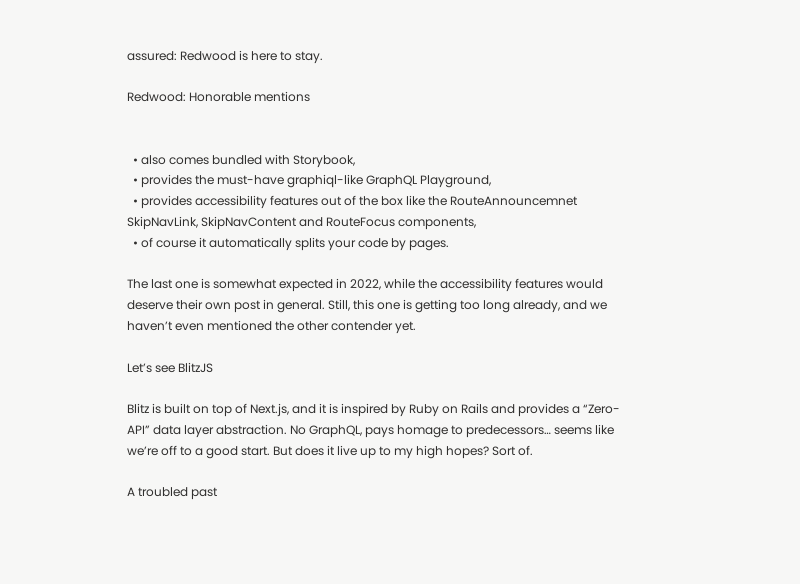assured: Redwood is here to stay.

Redwood: Honorable mentions


  • also comes bundled with Storybook,
  • provides the must-have graphiql-like GraphQL Playground,
  • provides accessibility features out of the box like the RouteAnnouncemnet SkipNavLink, SkipNavContent and RouteFocus components,
  • of course it automatically splits your code by pages.

The last one is somewhat expected in 2022, while the accessibility features would deserve their own post in general. Still, this one is getting too long already, and we haven’t even mentioned the other contender yet.

Let’s see BlitzJS

Blitz is built on top of Next.js, and it is inspired by Ruby on Rails and provides a “Zero-API” data layer abstraction. No GraphQL, pays homage to predecessors… seems like we’re off to a good start. But does it live up to my high hopes? Sort of.

A troubled past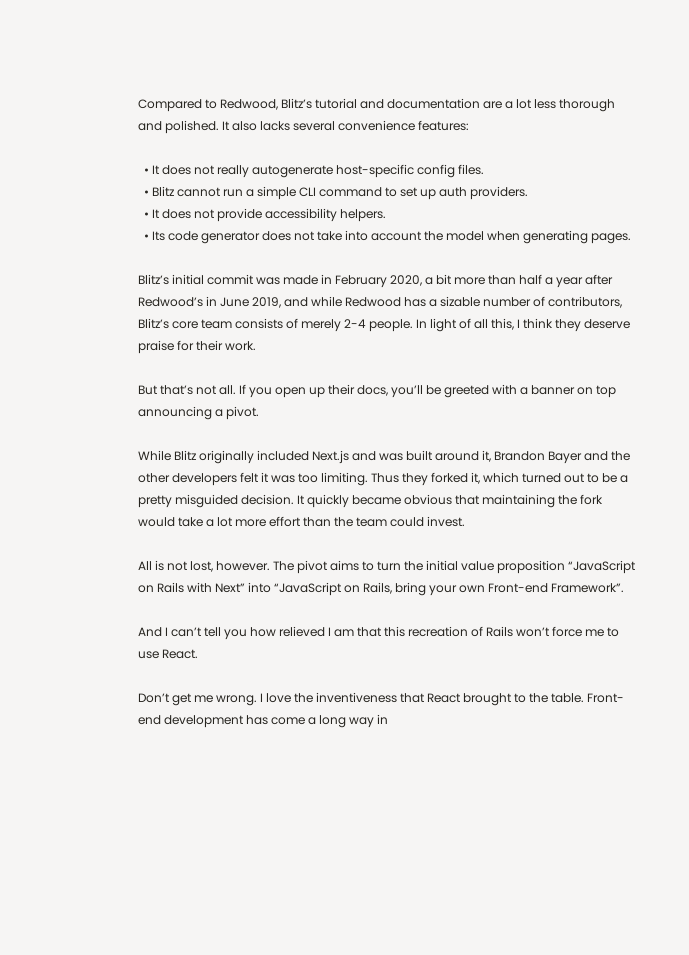Compared to Redwood, Blitz’s tutorial and documentation are a lot less thorough and polished. It also lacks several convenience features:

  • It does not really autogenerate host-specific config files.
  • Blitz cannot run a simple CLI command to set up auth providers.
  • It does not provide accessibility helpers.
  • Its code generator does not take into account the model when generating pages.

Blitz’s initial commit was made in February 2020, a bit more than half a year after Redwood’s in June 2019, and while Redwood has a sizable number of contributors, Blitz’s core team consists of merely 2-4 people. In light of all this, I think they deserve praise for their work.

But that’s not all. If you open up their docs, you’ll be greeted with a banner on top announcing a pivot.

While Blitz originally included Next.js and was built around it, Brandon Bayer and the other developers felt it was too limiting. Thus they forked it, which turned out to be a pretty misguided decision. It quickly became obvious that maintaining the fork would take a lot more effort than the team could invest.

All is not lost, however. The pivot aims to turn the initial value proposition “JavaScript on Rails with Next” into “JavaScript on Rails, bring your own Front-end Framework”.

And I can’t tell you how relieved I am that this recreation of Rails won’t force me to use React.

Don’t get me wrong. I love the inventiveness that React brought to the table. Front-end development has come a long way in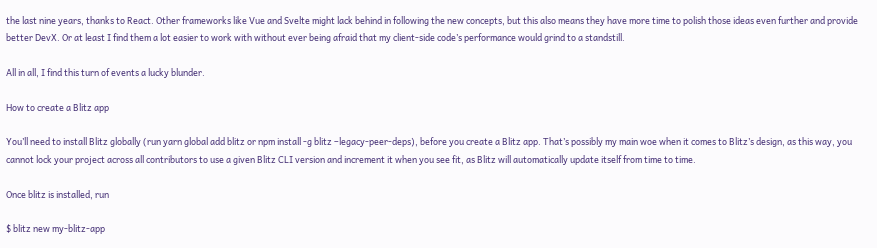the last nine years, thanks to React. Other frameworks like Vue and Svelte might lack behind in following the new concepts, but this also means they have more time to polish those ideas even further and provide better DevX. Or at least I find them a lot easier to work with without ever being afraid that my client-side code’s performance would grind to a standstill.

All in all, I find this turn of events a lucky blunder.

How to create a Blitz app

You’ll need to install Blitz globally (run yarn global add blitz or npm install -g blitz –legacy-peer-deps), before you create a Blitz app. That’s possibly my main woe when it comes to Blitz’s design, as this way, you cannot lock your project across all contributors to use a given Blitz CLI version and increment it when you see fit, as Blitz will automatically update itself from time to time.

Once blitz is installed, run

$ blitz new my-blitz-app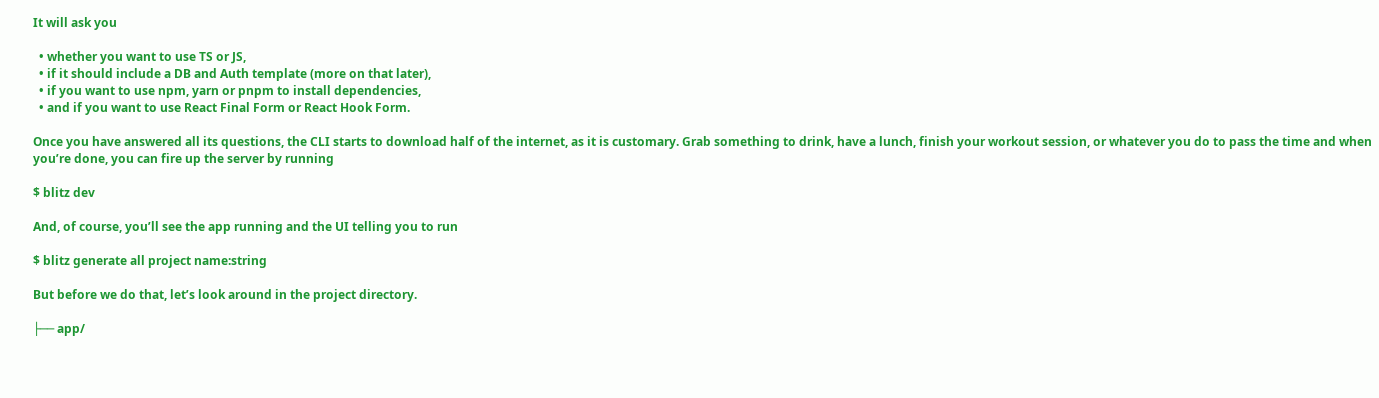It will ask you

  • whether you want to use TS or JS,
  • if it should include a DB and Auth template (more on that later),
  • if you want to use npm, yarn or pnpm to install dependencies,
  • and if you want to use React Final Form or React Hook Form.

Once you have answered all its questions, the CLI starts to download half of the internet, as it is customary. Grab something to drink, have a lunch, finish your workout session, or whatever you do to pass the time and when you’re done, you can fire up the server by running

$ blitz dev

And, of course, you’ll see the app running and the UI telling you to run

$ blitz generate all project name:string

But before we do that, let’s look around in the project directory.

├── app/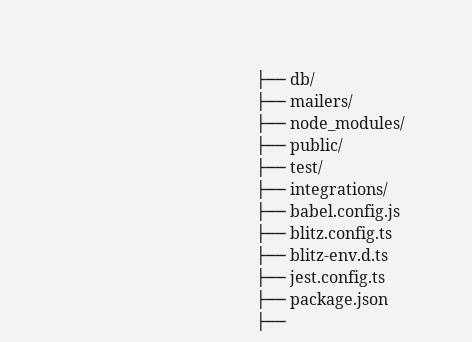├── db/
├── mailers/
├── node_modules/
├── public/
├── test/
├── integrations/
├── babel.config.js
├── blitz.config.ts
├── blitz-env.d.ts
├── jest.config.ts
├── package.json
├──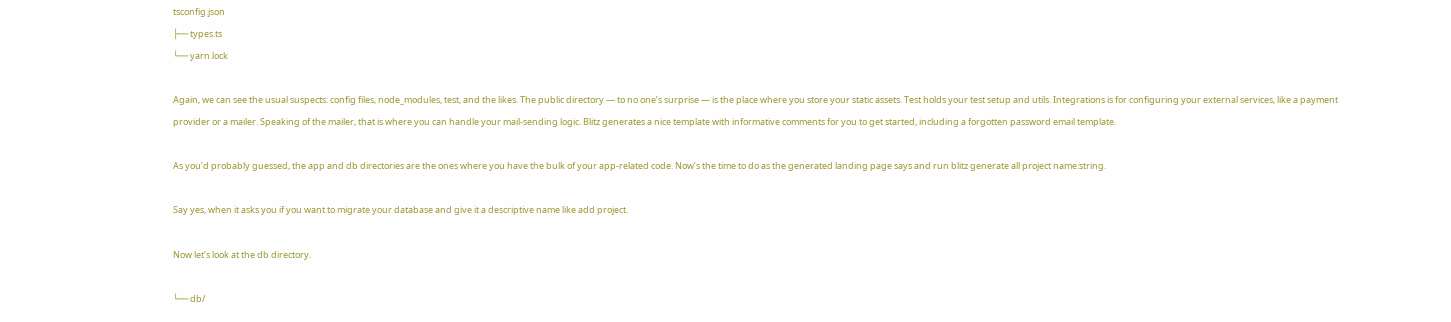tsconfig.json
├── types.ts
└── yarn.lock

Again, we can see the usual suspects: config files, node_modules, test, and the likes. The public directory — to no one’s surprise — is the place where you store your static assets. Test holds your test setup and utils. Integrations is for configuring your external services, like a payment provider or a mailer. Speaking of the mailer, that is where you can handle your mail-sending logic. Blitz generates a nice template with informative comments for you to get started, including a forgotten password email template.

As you’d probably guessed, the app and db directories are the ones where you have the bulk of your app-related code. Now’s the time to do as the generated landing page says and run blitz generate all project name:string.

Say yes, when it asks you if you want to migrate your database and give it a descriptive name like add project.

Now let’s look at the db directory.

└── db/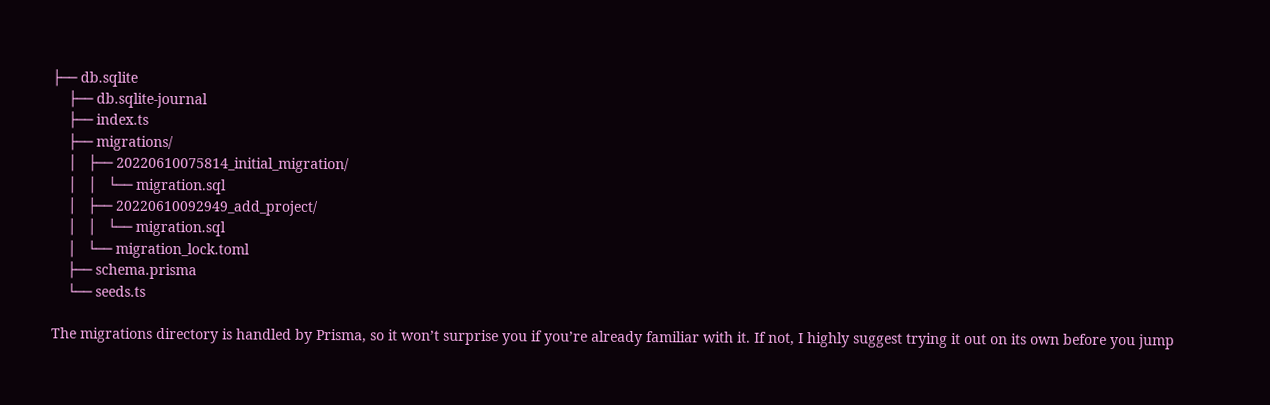├── db.sqlite
    ├── db.sqlite-journal
    ├── index.ts
    ├── migrations/
    │   ├── 20220610075814_initial_migration/
    │   │   └── migration.sql
    │   ├── 20220610092949_add_project/
    │   │   └── migration.sql
    │   └── migration_lock.toml
    ├── schema.prisma
    └── seeds.ts

The migrations directory is handled by Prisma, so it won’t surprise you if you’re already familiar with it. If not, I highly suggest trying it out on its own before you jump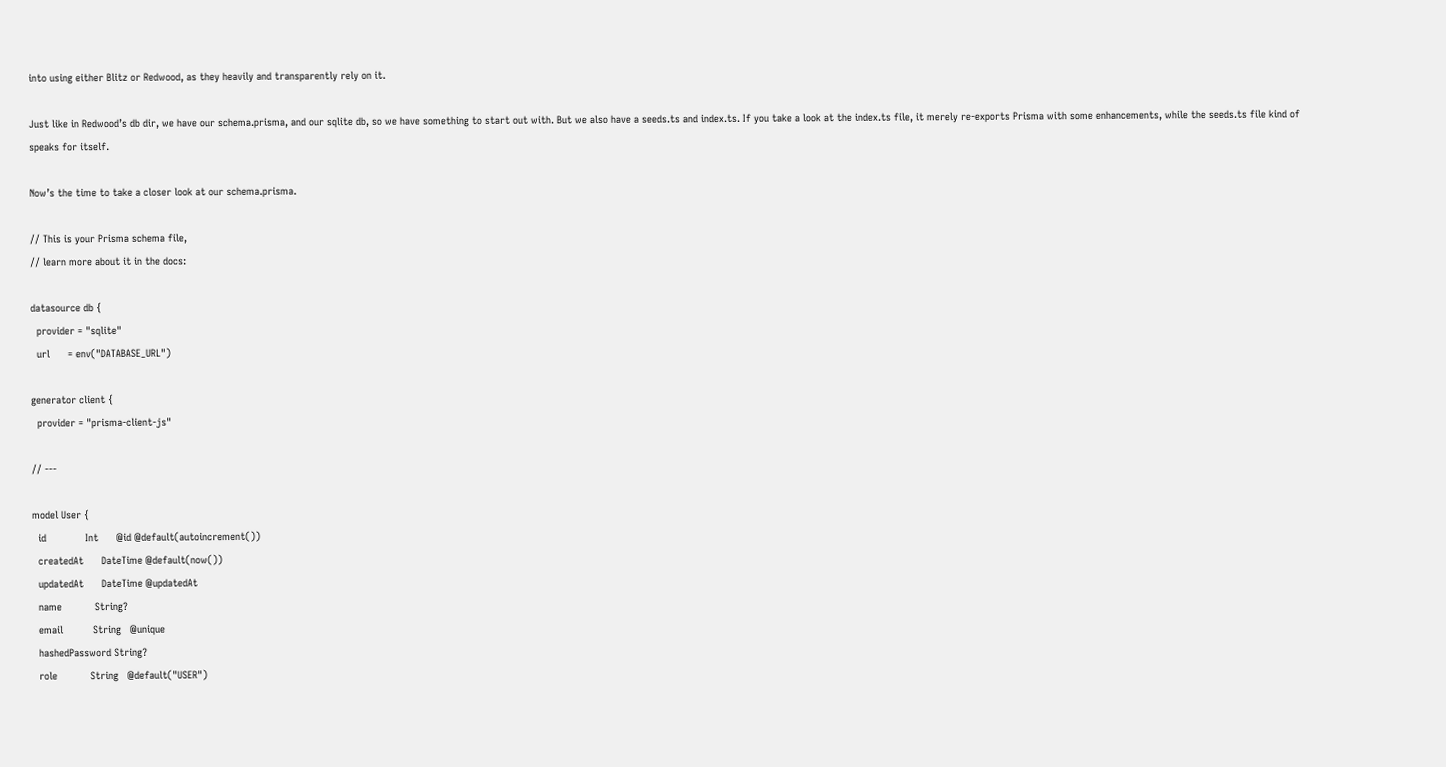into using either Blitz or Redwood, as they heavily and transparently rely on it.

Just like in Redwood’s db dir, we have our schema.prisma, and our sqlite db, so we have something to start out with. But we also have a seeds.ts and index.ts. If you take a look at the index.ts file, it merely re-exports Prisma with some enhancements, while the seeds.ts file kind of speaks for itself.

Now’s the time to take a closer look at our schema.prisma.

// This is your Prisma schema file,
// learn more about it in the docs:

datasource db {
  provider = "sqlite"
  url      = env("DATABASE_URL")

generator client {
  provider = "prisma-client-js"

// ---

model User {
  id             Int      @id @default(autoincrement())
  createdAt      DateTime @default(now())
  updatedAt      DateTime @updatedAt
  name           String?
  email          String   @unique
  hashedPassword String?
  role           String   @default("USER")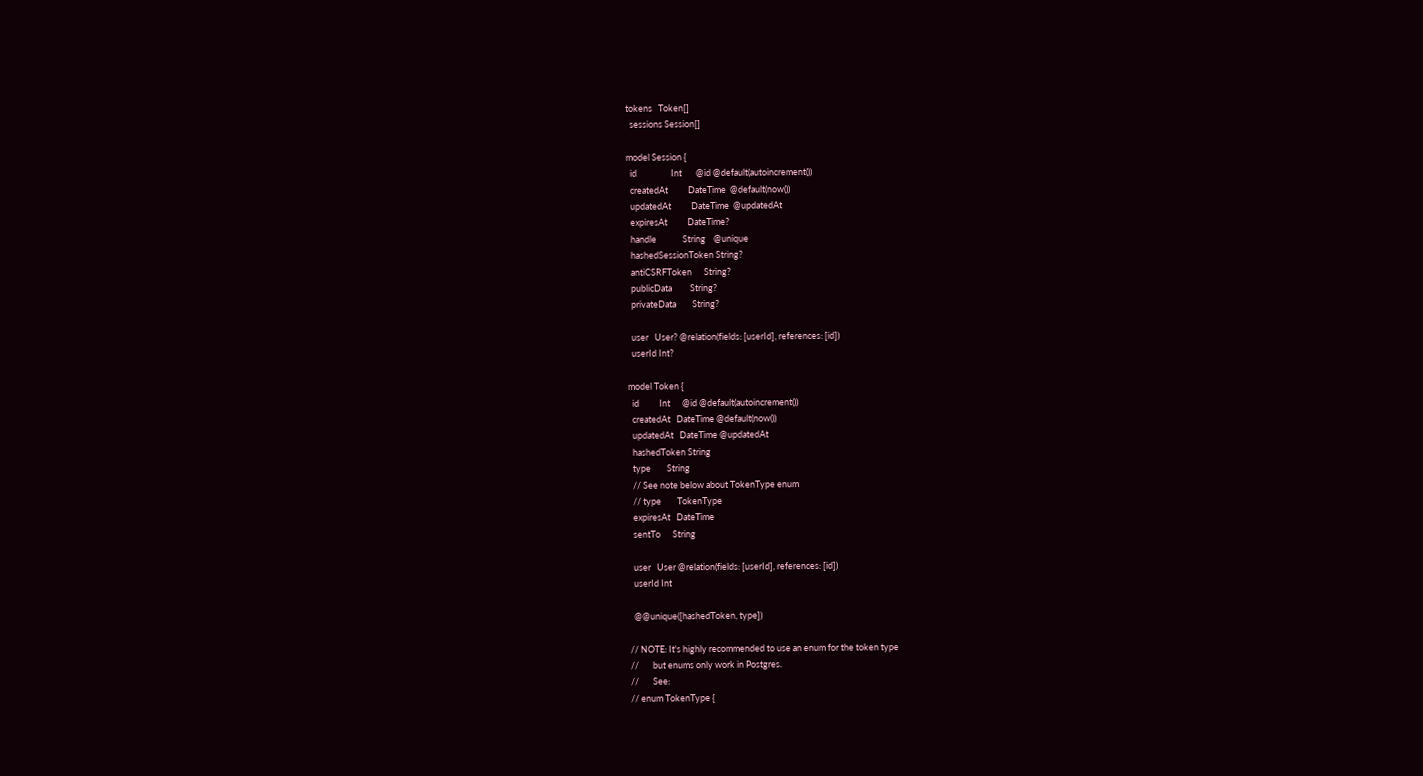tokens   Token[]
  sessions Session[]

model Session {
  id                 Int       @id @default(autoincrement())
  createdAt          DateTime  @default(now())
  updatedAt          DateTime  @updatedAt
  expiresAt          DateTime?
  handle             String    @unique
  hashedSessionToken String?
  antiCSRFToken      String?
  publicData         String?
  privateData        String?

  user   User? @relation(fields: [userId], references: [id])
  userId Int?

model Token {
  id          Int      @id @default(autoincrement())
  createdAt   DateTime @default(now())
  updatedAt   DateTime @updatedAt
  hashedToken String
  type        String
  // See note below about TokenType enum
  // type        TokenType
  expiresAt   DateTime
  sentTo      String

  user   User @relation(fields: [userId], references: [id])
  userId Int

  @@unique([hashedToken, type])

// NOTE: It's highly recommended to use an enum for the token type
//       but enums only work in Postgres.
//       See:
// enum TokenType {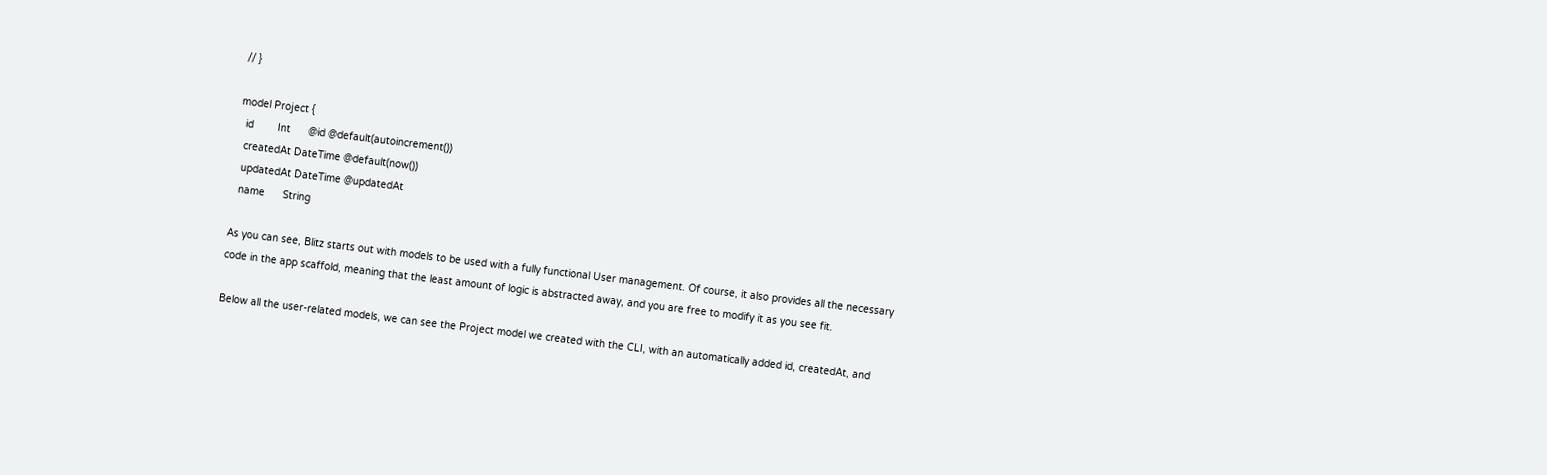// }

model Project {
  id        Int      @id @default(autoincrement())
  createdAt DateTime @default(now())
  updatedAt DateTime @updatedAt
  name      String

As you can see, Blitz starts out with models to be used with a fully functional User management. Of course, it also provides all the necessary code in the app scaffold, meaning that the least amount of logic is abstracted away, and you are free to modify it as you see fit.

Below all the user-related models, we can see the Project model we created with the CLI, with an automatically added id, createdAt, and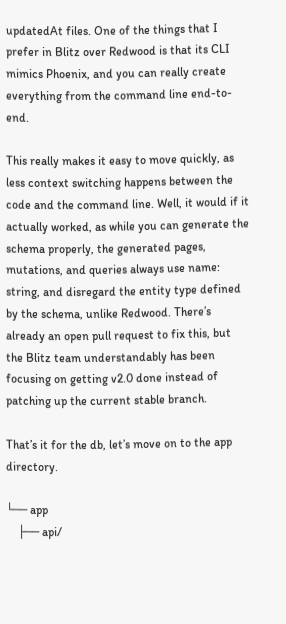updatedAt files. One of the things that I prefer in Blitz over Redwood is that its CLI mimics Phoenix, and you can really create everything from the command line end-to-end.

This really makes it easy to move quickly, as less context switching happens between the code and the command line. Well, it would if it actually worked, as while you can generate the schema properly, the generated pages, mutations, and queries always use name: string, and disregard the entity type defined by the schema, unlike Redwood. There’s already an open pull request to fix this, but the Blitz team understandably has been focusing on getting v2.0 done instead of patching up the current stable branch.

That’s it for the db, let’s move on to the app directory.

└── app
    ├── api/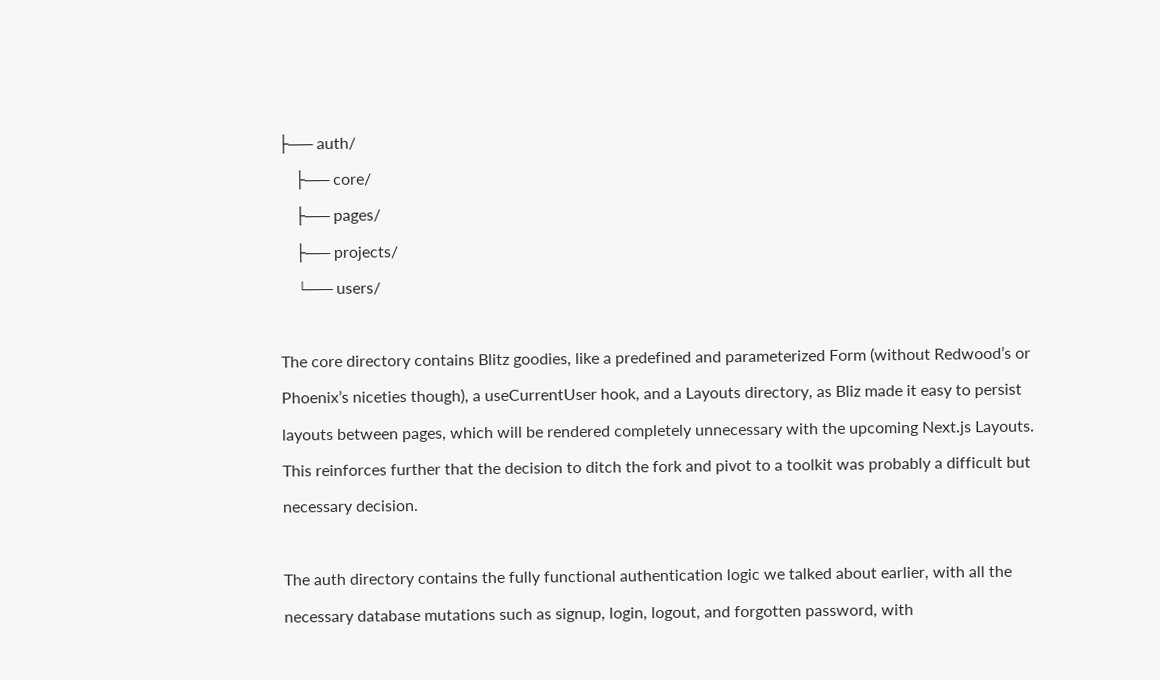├── auth/
    ├── core/
    ├── pages/
    ├── projects/
    └── users/

The core directory contains Blitz goodies, like a predefined and parameterized Form (without Redwood’s or Phoenix’s niceties though), a useCurrentUser hook, and a Layouts directory, as Bliz made it easy to persist layouts between pages, which will be rendered completely unnecessary with the upcoming Next.js Layouts. This reinforces further that the decision to ditch the fork and pivot to a toolkit was probably a difficult but necessary decision.

The auth directory contains the fully functional authentication logic we talked about earlier, with all the necessary database mutations such as signup, login, logout, and forgotten password, with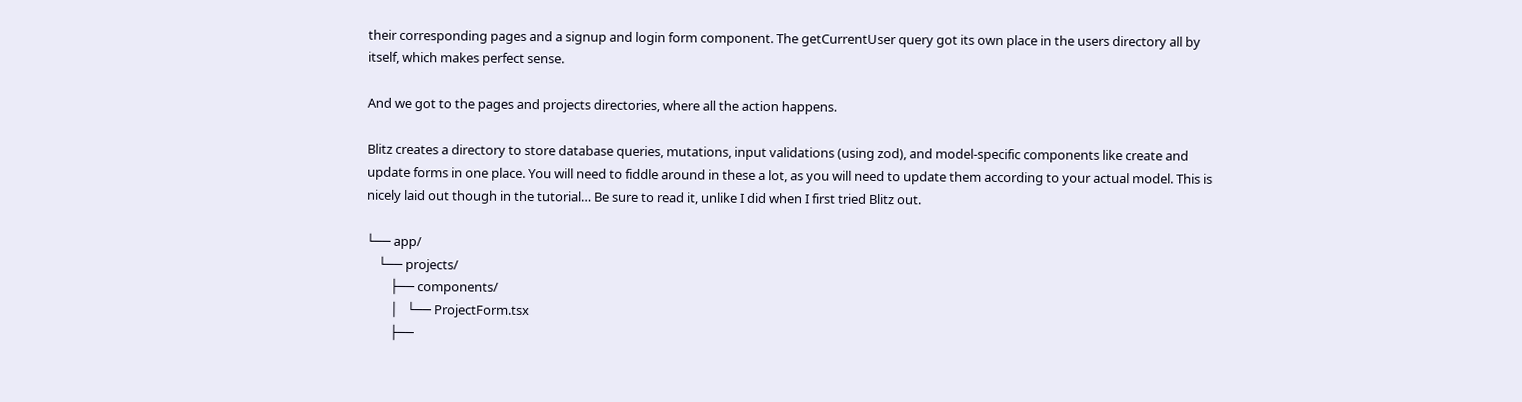their corresponding pages and a signup and login form component. The getCurrentUser query got its own place in the users directory all by itself, which makes perfect sense.

And we got to the pages and projects directories, where all the action happens.

Blitz creates a directory to store database queries, mutations, input validations (using zod), and model-specific components like create and update forms in one place. You will need to fiddle around in these a lot, as you will need to update them according to your actual model. This is nicely laid out though in the tutorial… Be sure to read it, unlike I did when I first tried Blitz out.

└── app/
    └── projects/
        ├── components/
        │   └── ProjectForm.tsx
        ├──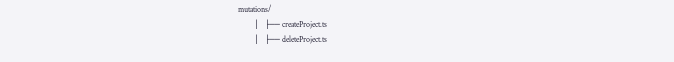mutations/
        │   ├── createProject.ts
        │   ├── deleteProject.ts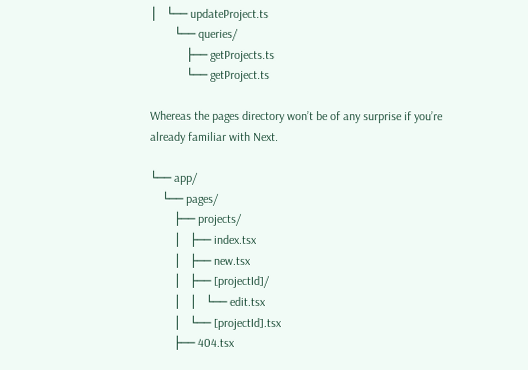│   └── updateProject.ts
        └── queries/
            ├── getProjects.ts
            └── getProject.ts

Whereas the pages directory won’t be of any surprise if you’re already familiar with Next.

└── app/
    └── pages/
        ├── projects/
        │   ├── index.tsx
        │   ├── new.tsx
        │   ├── [projectId]/
        │   │   └── edit.tsx
        │   └── [projectId].tsx
        ├── 404.tsx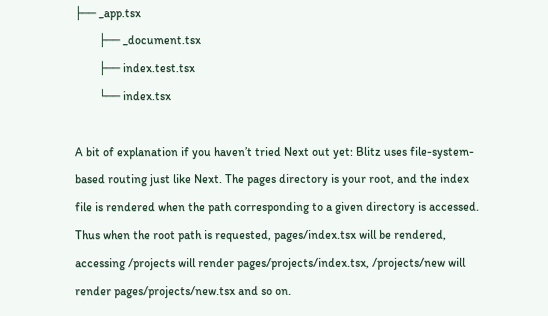├── _app.tsx
        ├── _document.tsx
        ├── index.test.tsx
        └── index.tsx

A bit of explanation if you haven’t tried Next out yet: Blitz uses file-system-based routing just like Next. The pages directory is your root, and the index file is rendered when the path corresponding to a given directory is accessed. Thus when the root path is requested, pages/index.tsx will be rendered, accessing /projects will render pages/projects/index.tsx, /projects/new will render pages/projects/new.tsx and so on.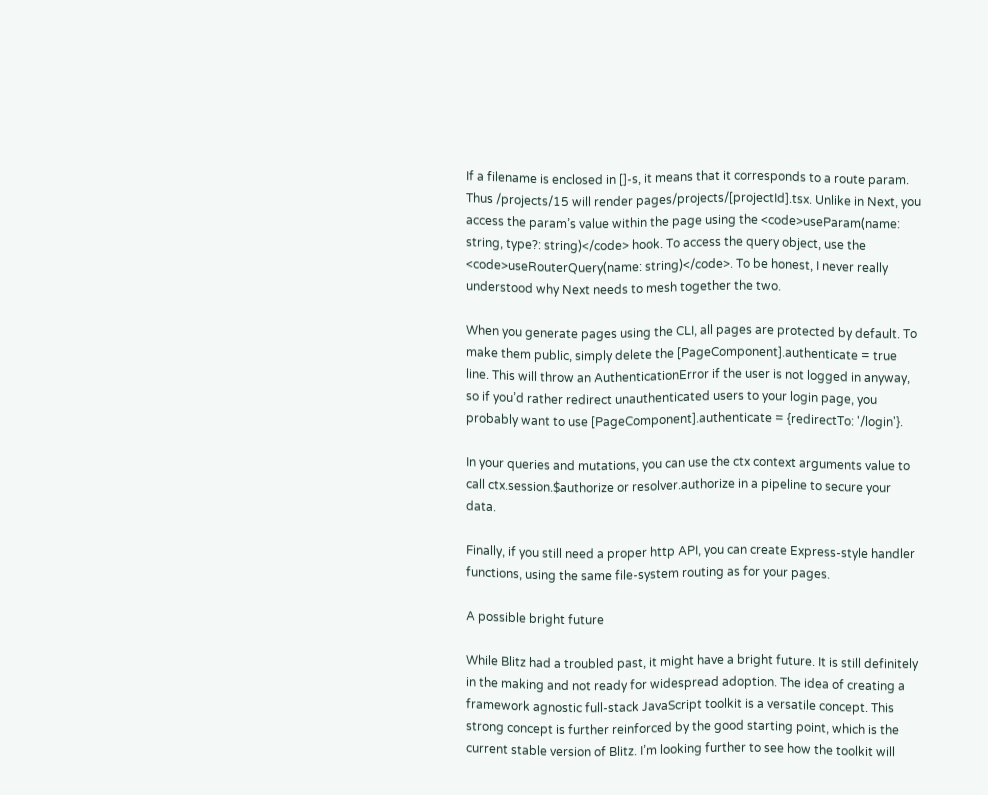If a filename is enclosed in []-s, it means that it corresponds to a route param. Thus /projects/15 will render pages/projects/[projectId].tsx. Unlike in Next, you access the param’s value within the page using the <code>useParam(name: string, type?: string)</code> hook. To access the query object, use the <code>useRouterQuery(name: string)</code>. To be honest, I never really understood why Next needs to mesh together the two.

When you generate pages using the CLI, all pages are protected by default. To make them public, simply delete the [PageComponent].authenticate = true line. This will throw an AuthenticationError if the user is not logged in anyway, so if you’d rather redirect unauthenticated users to your login page, you probably want to use [PageComponent].authenticate = {redirectTo: '/login'}.

In your queries and mutations, you can use the ctx context arguments value to call ctx.session.$authorize or resolver.authorize in a pipeline to secure your data.

Finally, if you still need a proper http API, you can create Express-style handler functions, using the same file-system routing as for your pages.

A possible bright future

While Blitz had a troubled past, it might have a bright future. It is still definitely in the making and not ready for widespread adoption. The idea of creating a framework agnostic full-stack JavaScript toolkit is a versatile concept. This strong concept is further reinforced by the good starting point, which is the current stable version of Blitz. I’m looking further to see how the toolkit will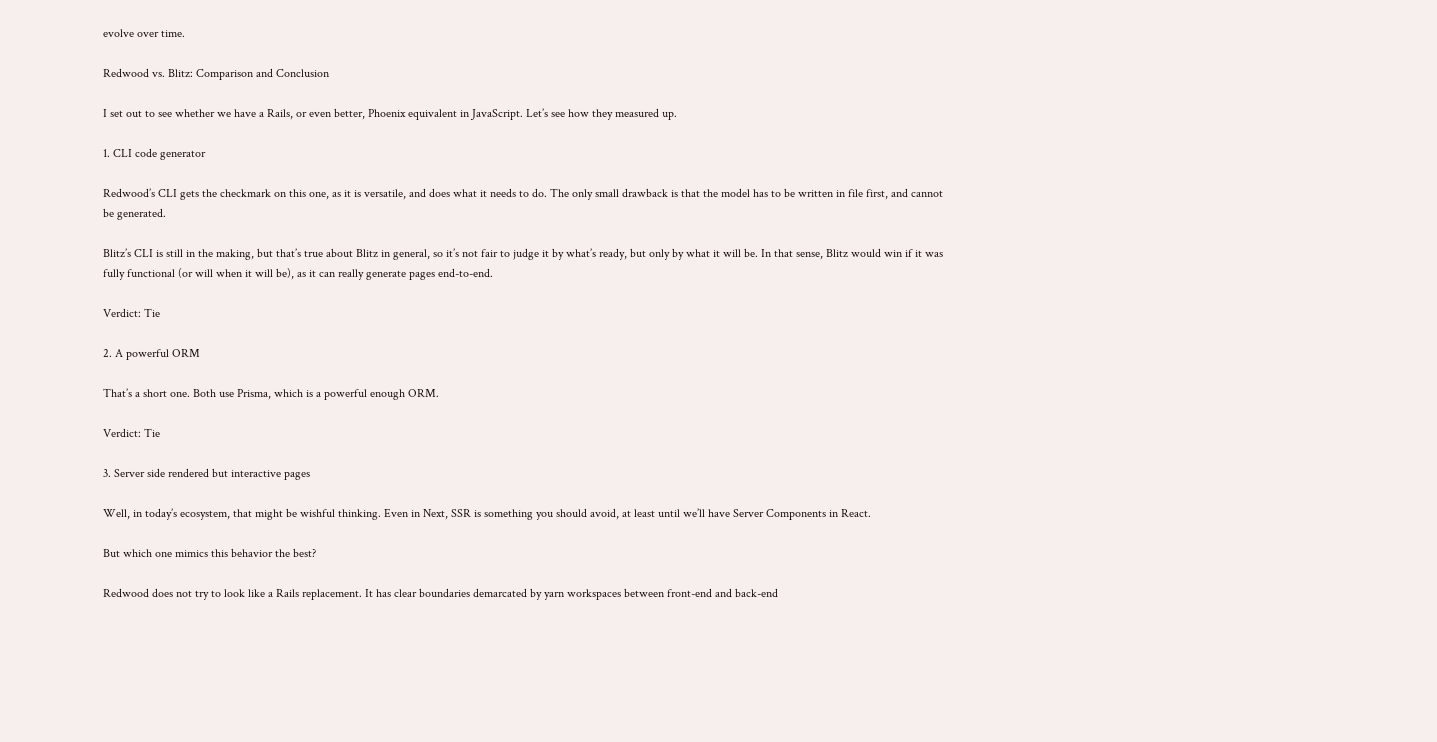evolve over time.

Redwood vs. Blitz: Comparison and Conclusion

I set out to see whether we have a Rails, or even better, Phoenix equivalent in JavaScript. Let’s see how they measured up.

1. CLI code generator

Redwood’s CLI gets the checkmark on this one, as it is versatile, and does what it needs to do. The only small drawback is that the model has to be written in file first, and cannot be generated.

Blitz’s CLI is still in the making, but that’s true about Blitz in general, so it’s not fair to judge it by what’s ready, but only by what it will be. In that sense, Blitz would win if it was fully functional (or will when it will be), as it can really generate pages end-to-end.

Verdict: Tie

2. A powerful ORM

That’s a short one. Both use Prisma, which is a powerful enough ORM.

Verdict: Tie

3. Server side rendered but interactive pages

Well, in today’s ecosystem, that might be wishful thinking. Even in Next, SSR is something you should avoid, at least until we’ll have Server Components in React.

But which one mimics this behavior the best?

Redwood does not try to look like a Rails replacement. It has clear boundaries demarcated by yarn workspaces between front-end and back-end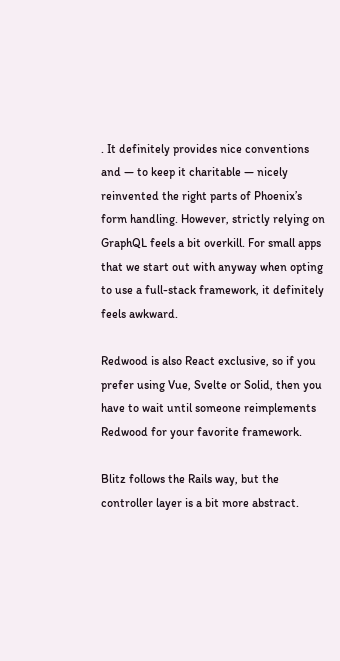. It definitely provides nice conventions and — to keep it charitable — nicely reinvented the right parts of Phoenix’s form handling. However, strictly relying on GraphQL feels a bit overkill. For small apps that we start out with anyway when opting to use a full-stack framework, it definitely feels awkward.

Redwood is also React exclusive, so if you prefer using Vue, Svelte or Solid, then you have to wait until someone reimplements Redwood for your favorite framework.

Blitz follows the Rails way, but the controller layer is a bit more abstract.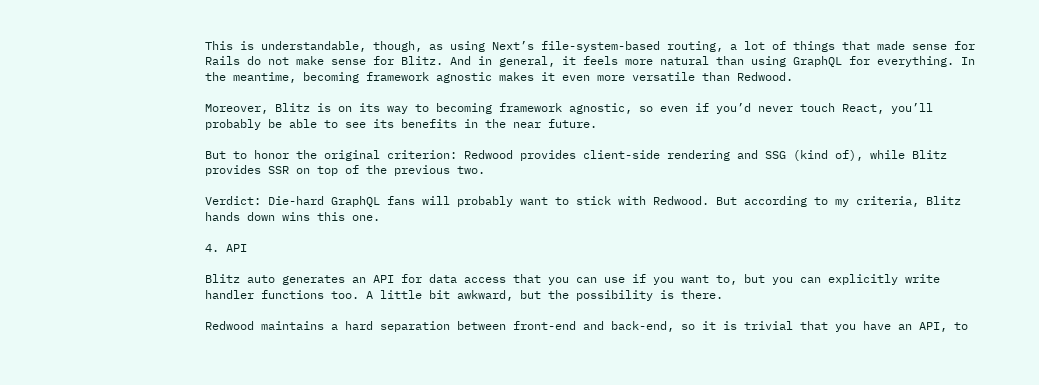This is understandable, though, as using Next’s file-system-based routing, a lot of things that made sense for Rails do not make sense for Blitz. And in general, it feels more natural than using GraphQL for everything. In the meantime, becoming framework agnostic makes it even more versatile than Redwood.

Moreover, Blitz is on its way to becoming framework agnostic, so even if you’d never touch React, you’ll probably be able to see its benefits in the near future.

But to honor the original criterion: Redwood provides client-side rendering and SSG (kind of), while Blitz provides SSR on top of the previous two.

Verdict: Die-hard GraphQL fans will probably want to stick with Redwood. But according to my criteria, Blitz hands down wins this one.

4. API

Blitz auto generates an API for data access that you can use if you want to, but you can explicitly write handler functions too. A little bit awkward, but the possibility is there.

Redwood maintains a hard separation between front-end and back-end, so it is trivial that you have an API, to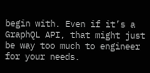begin with. Even if it’s a GraphQL API, that might just be way too much to engineer for your needs.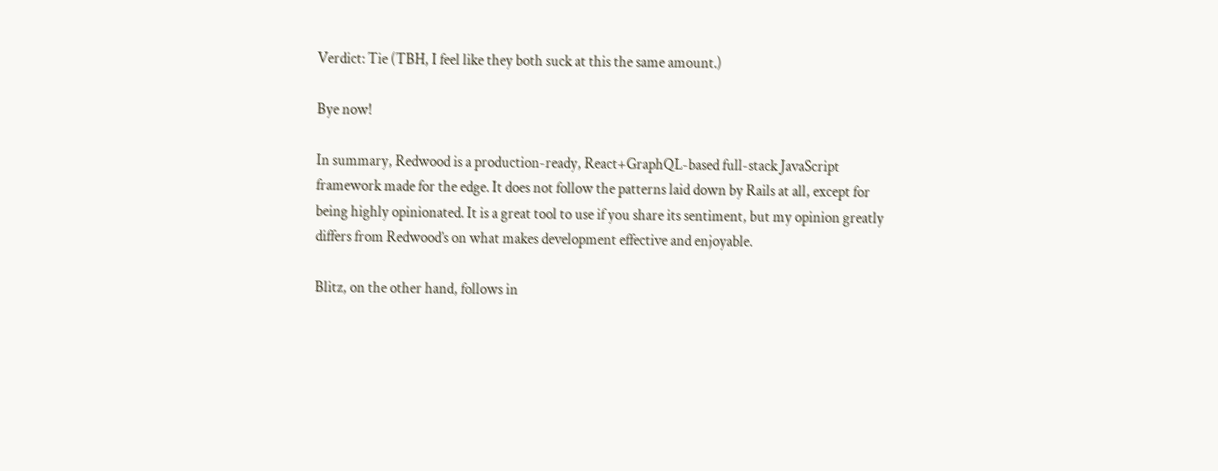Verdict: Tie (TBH, I feel like they both suck at this the same amount.)

Bye now!

In summary, Redwood is a production-ready, React+GraphQL-based full-stack JavaScript framework made for the edge. It does not follow the patterns laid down by Rails at all, except for being highly opinionated. It is a great tool to use if you share its sentiment, but my opinion greatly differs from Redwood’s on what makes development effective and enjoyable.

Blitz, on the other hand, follows in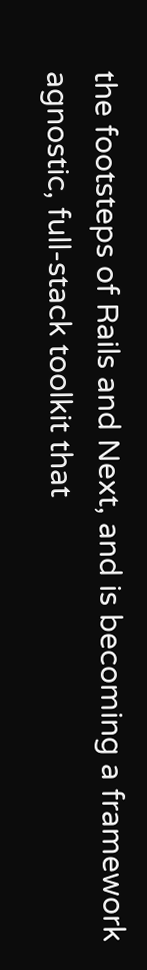the footsteps of Rails and Next, and is becoming a framework agnostic, full-stack toolkit that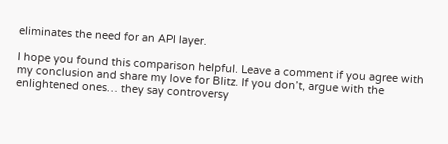eliminates the need for an API layer.

I hope you found this comparison helpful. Leave a comment if you agree with my conclusion and share my love for Blitz. If you don’t, argue with the enlightened ones… they say controversy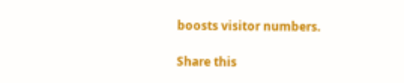boosts visitor numbers.

Share this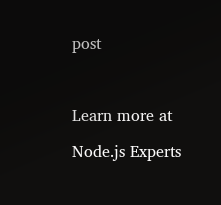post



Learn more at

Node.js Experts